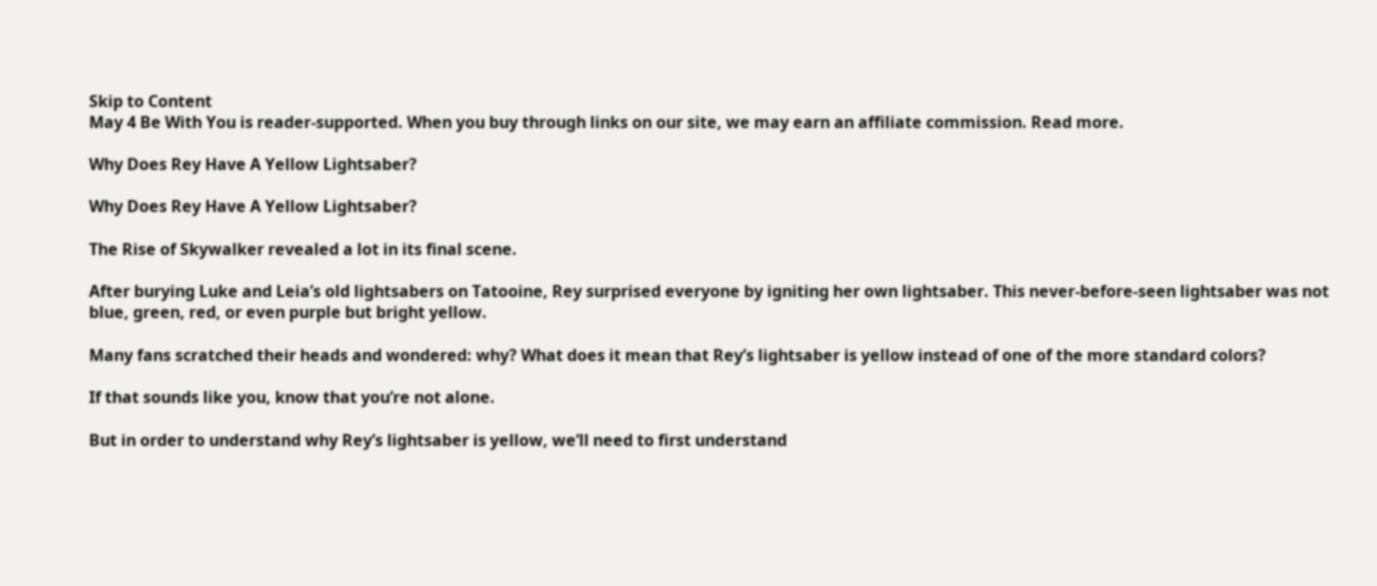Skip to Content
May 4 Be With You is reader-supported. When you buy through links on our site, we may earn an affiliate commission. Read more.

Why Does Rey Have A Yellow Lightsaber?

Why Does Rey Have A Yellow Lightsaber?

The Rise of Skywalker revealed a lot in its final scene.

After burying Luke and Leia’s old lightsabers on Tatooine, Rey surprised everyone by igniting her own lightsaber. This never-before-seen lightsaber was not blue, green, red, or even purple but bright yellow.

Many fans scratched their heads and wondered: why? What does it mean that Rey’s lightsaber is yellow instead of one of the more standard colors?

If that sounds like you, know that you’re not alone.

But in order to understand why Rey’s lightsaber is yellow, we’ll need to first understand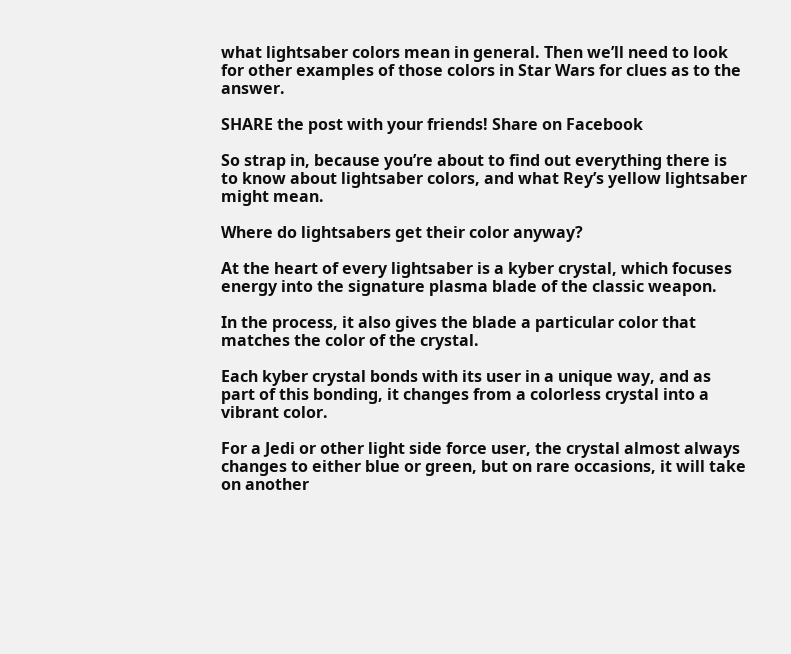what lightsaber colors mean in general. Then we’ll need to look for other examples of those colors in Star Wars for clues as to the answer.

SHARE the post with your friends! Share on Facebook

So strap in, because you’re about to find out everything there is to know about lightsaber colors, and what Rey’s yellow lightsaber might mean.

Where do lightsabers get their color anyway?

At the heart of every lightsaber is a kyber crystal, which focuses energy into the signature plasma blade of the classic weapon.

In the process, it also gives the blade a particular color that matches the color of the crystal.

Each kyber crystal bonds with its user in a unique way, and as part of this bonding, it changes from a colorless crystal into a vibrant color.

For a Jedi or other light side force user, the crystal almost always changes to either blue or green, but on rare occasions, it will take on another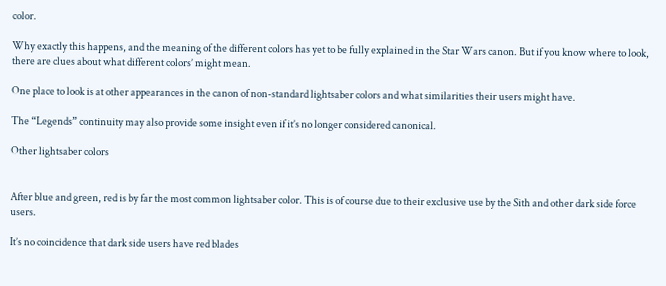color.

Why exactly this happens, and the meaning of the different colors has yet to be fully explained in the Star Wars canon. But if you know where to look, there are clues about what different colors’ might mean.

One place to look is at other appearances in the canon of non-standard lightsaber colors and what similarities their users might have.

The “Legends” continuity may also provide some insight even if it’s no longer considered canonical.

Other lightsaber colors


After blue and green, red is by far the most common lightsaber color. This is of course due to their exclusive use by the Sith and other dark side force users.

It’s no coincidence that dark side users have red blades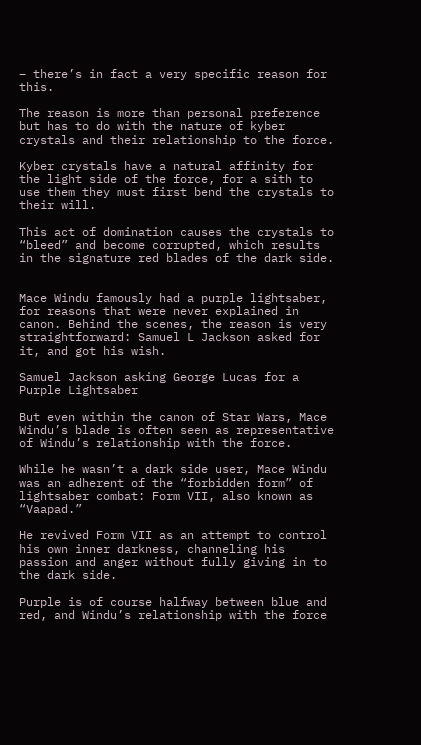– there’s in fact a very specific reason for this.

The reason is more than personal preference but has to do with the nature of kyber crystals and their relationship to the force.

Kyber crystals have a natural affinity for the light side of the force, for a sith to use them they must first bend the crystals to their will.

This act of domination causes the crystals to “bleed” and become corrupted, which results in the signature red blades of the dark side.


Mace Windu famously had a purple lightsaber, for reasons that were never explained in canon. Behind the scenes, the reason is very straightforward: Samuel L Jackson asked for it, and got his wish.

Samuel Jackson asking George Lucas for a Purple Lightsaber

But even within the canon of Star Wars, Mace Windu’s blade is often seen as representative of Windu’s relationship with the force.

While he wasn’t a dark side user, Mace Windu was an adherent of the “forbidden form” of lightsaber combat: Form VII, also known as “Vaapad.”

He revived Form VII as an attempt to control his own inner darkness, channeling his passion and anger without fully giving in to the dark side.

Purple is of course halfway between blue and red, and Windu’s relationship with the force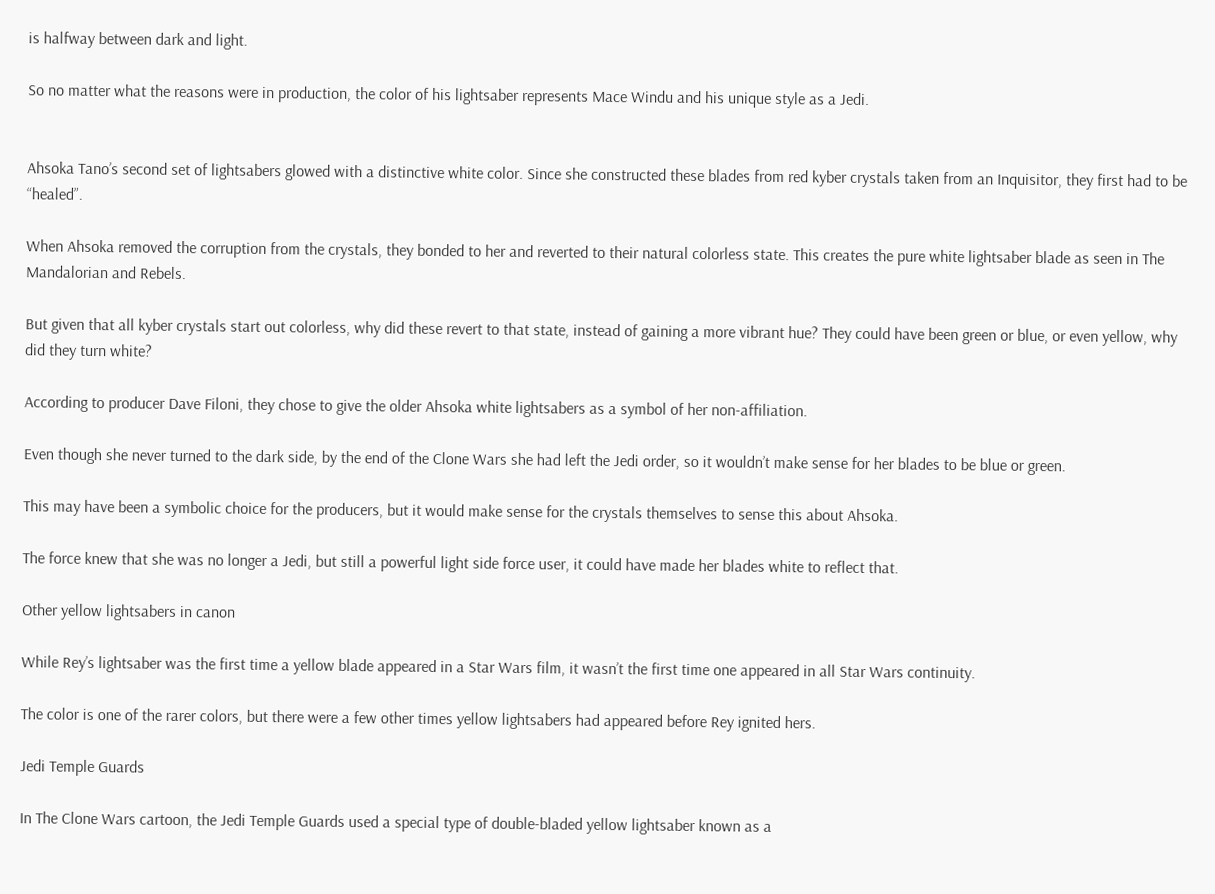is halfway between dark and light.

So no matter what the reasons were in production, the color of his lightsaber represents Mace Windu and his unique style as a Jedi.


Ahsoka Tano’s second set of lightsabers glowed with a distinctive white color. Since she constructed these blades from red kyber crystals taken from an Inquisitor, they first had to be “healed”.

When Ahsoka removed the corruption from the crystals, they bonded to her and reverted to their natural colorless state. This creates the pure white lightsaber blade as seen in The Mandalorian and Rebels.

But given that all kyber crystals start out colorless, why did these revert to that state, instead of gaining a more vibrant hue? They could have been green or blue, or even yellow, why did they turn white?

According to producer Dave Filoni, they chose to give the older Ahsoka white lightsabers as a symbol of her non-affiliation.

Even though she never turned to the dark side, by the end of the Clone Wars she had left the Jedi order, so it wouldn’t make sense for her blades to be blue or green.

This may have been a symbolic choice for the producers, but it would make sense for the crystals themselves to sense this about Ahsoka.

The force knew that she was no longer a Jedi, but still a powerful light side force user, it could have made her blades white to reflect that.

Other yellow lightsabers in canon

While Rey’s lightsaber was the first time a yellow blade appeared in a Star Wars film, it wasn’t the first time one appeared in all Star Wars continuity.

The color is one of the rarer colors, but there were a few other times yellow lightsabers had appeared before Rey ignited hers.

Jedi Temple Guards

In The Clone Wars cartoon, the Jedi Temple Guards used a special type of double-bladed yellow lightsaber known as a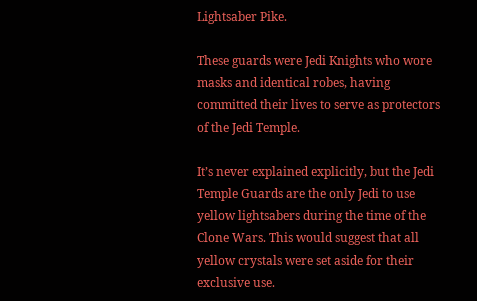Lightsaber Pike.

These guards were Jedi Knights who wore masks and identical robes, having committed their lives to serve as protectors of the Jedi Temple.

It’s never explained explicitly, but the Jedi Temple Guards are the only Jedi to use yellow lightsabers during the time of the Clone Wars. This would suggest that all yellow crystals were set aside for their exclusive use.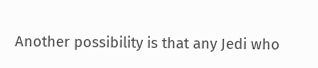Another possibility is that any Jedi who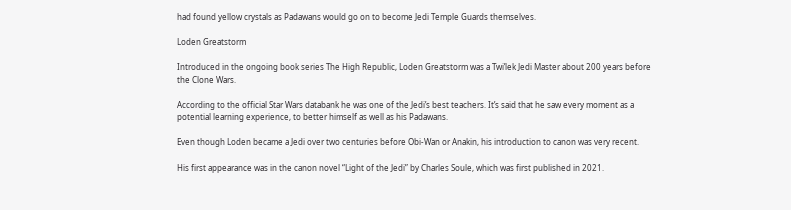had found yellow crystals as Padawans would go on to become Jedi Temple Guards themselves.

Loden Greatstorm

Introduced in the ongoing book series The High Republic, Loden Greatstorm was a Twi’lek Jedi Master about 200 years before the Clone Wars.

According to the official Star Wars databank he was one of the Jedi’s best teachers. It’s said that he saw every moment as a potential learning experience, to better himself as well as his Padawans.

Even though Loden became a Jedi over two centuries before Obi-Wan or Anakin, his introduction to canon was very recent.

His first appearance was in the canon novel “Light of the Jedi” by Charles Soule, which was first published in 2021.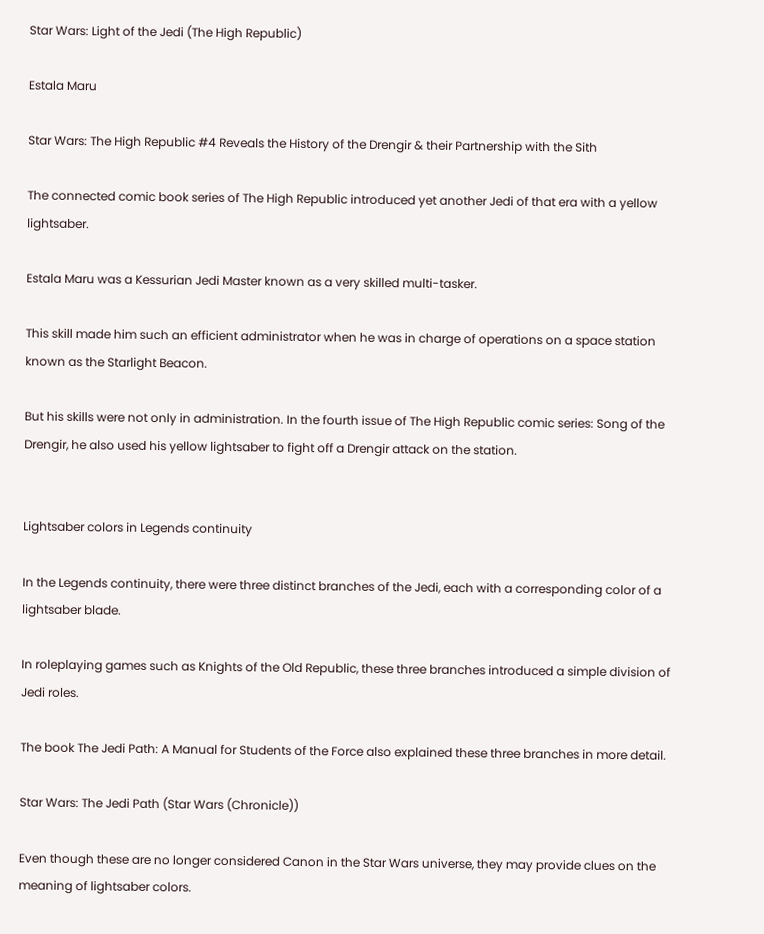Star Wars: Light of the Jedi (The High Republic)

Estala Maru

Star Wars: The High Republic #4 Reveals the History of the Drengir & their Partnership with the Sith

The connected comic book series of The High Republic introduced yet another Jedi of that era with a yellow lightsaber.

Estala Maru was a Kessurian Jedi Master known as a very skilled multi-tasker.

This skill made him such an efficient administrator when he was in charge of operations on a space station known as the Starlight Beacon.

But his skills were not only in administration. In the fourth issue of The High Republic comic series: Song of the Drengir, he also used his yellow lightsaber to fight off a Drengir attack on the station.


Lightsaber colors in Legends continuity

In the Legends continuity, there were three distinct branches of the Jedi, each with a corresponding color of a lightsaber blade.

In roleplaying games such as Knights of the Old Republic, these three branches introduced a simple division of Jedi roles.

The book The Jedi Path: A Manual for Students of the Force also explained these three branches in more detail.

Star Wars: The Jedi Path (Star Wars (Chronicle))

Even though these are no longer considered Canon in the Star Wars universe, they may provide clues on the meaning of lightsaber colors.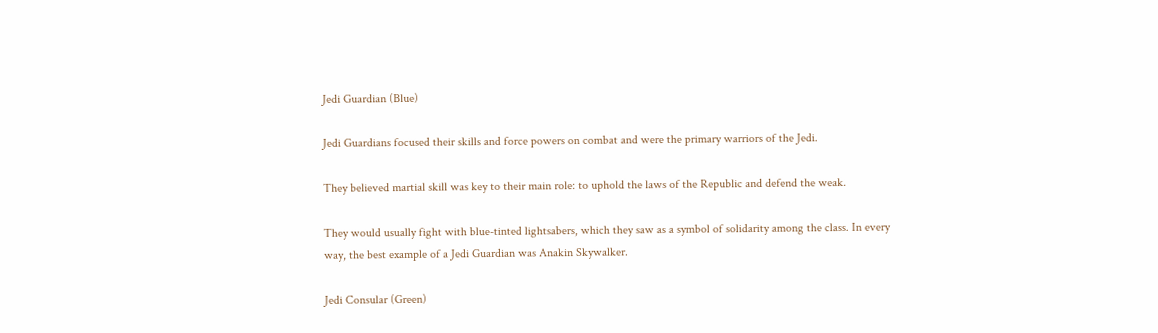Jedi Guardian (Blue)

Jedi Guardians focused their skills and force powers on combat and were the primary warriors of the Jedi.

They believed martial skill was key to their main role: to uphold the laws of the Republic and defend the weak.

They would usually fight with blue-tinted lightsabers, which they saw as a symbol of solidarity among the class. In every way, the best example of a Jedi Guardian was Anakin Skywalker.

Jedi Consular (Green)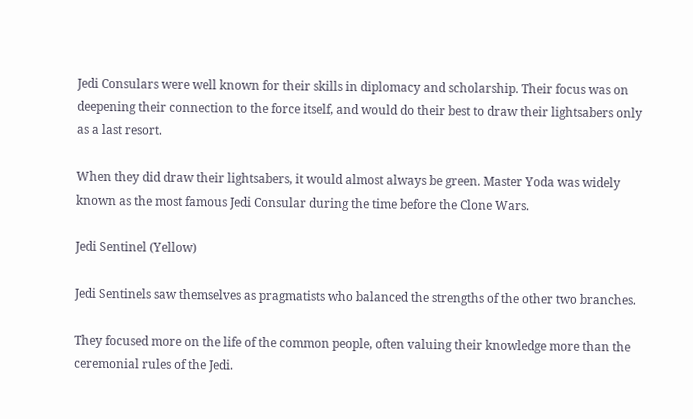Jedi Consulars were well known for their skills in diplomacy and scholarship. Their focus was on deepening their connection to the force itself, and would do their best to draw their lightsabers only as a last resort.

When they did draw their lightsabers, it would almost always be green. Master Yoda was widely known as the most famous Jedi Consular during the time before the Clone Wars.

Jedi Sentinel (Yellow)

Jedi Sentinels saw themselves as pragmatists who balanced the strengths of the other two branches.

They focused more on the life of the common people, often valuing their knowledge more than the ceremonial rules of the Jedi.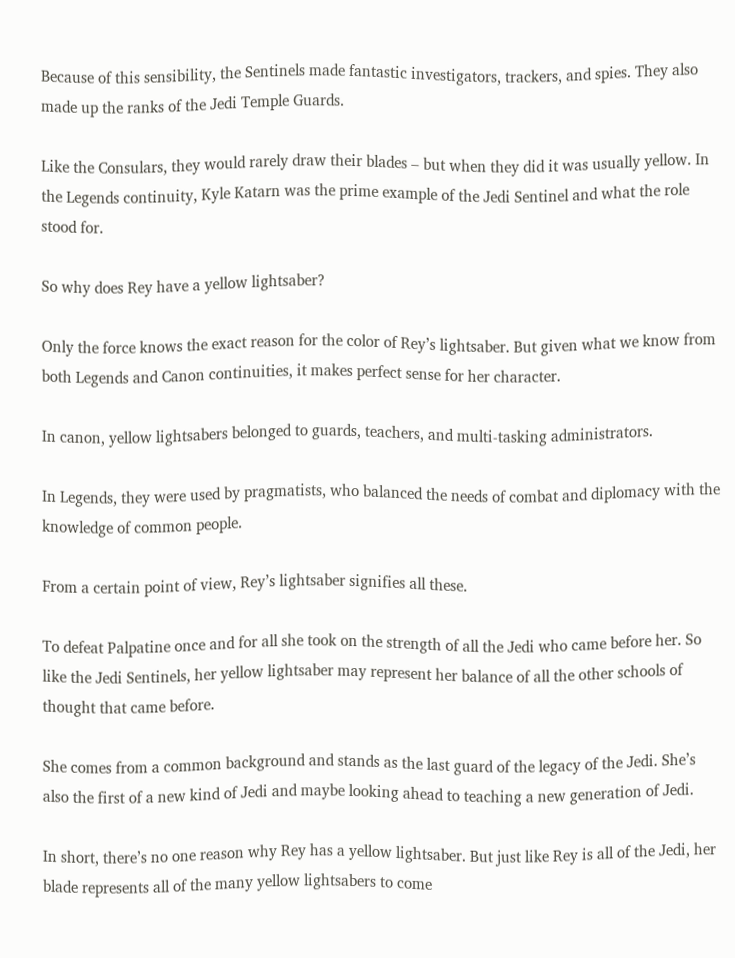Because of this sensibility, the Sentinels made fantastic investigators, trackers, and spies. They also made up the ranks of the Jedi Temple Guards.

Like the Consulars, they would rarely draw their blades – but when they did it was usually yellow. In the Legends continuity, Kyle Katarn was the prime example of the Jedi Sentinel and what the role stood for.

So why does Rey have a yellow lightsaber?

Only the force knows the exact reason for the color of Rey’s lightsaber. But given what we know from both Legends and Canon continuities, it makes perfect sense for her character.

In canon, yellow lightsabers belonged to guards, teachers, and multi-tasking administrators.

In Legends, they were used by pragmatists, who balanced the needs of combat and diplomacy with the knowledge of common people.

From a certain point of view, Rey’s lightsaber signifies all these.

To defeat Palpatine once and for all she took on the strength of all the Jedi who came before her. So like the Jedi Sentinels, her yellow lightsaber may represent her balance of all the other schools of thought that came before.

She comes from a common background and stands as the last guard of the legacy of the Jedi. She’s also the first of a new kind of Jedi and maybe looking ahead to teaching a new generation of Jedi.

In short, there’s no one reason why Rey has a yellow lightsaber. But just like Rey is all of the Jedi, her blade represents all of the many yellow lightsabers to come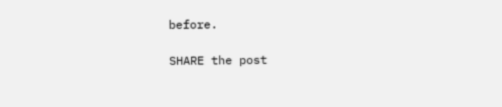before.

SHARE the post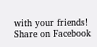with your friends! Share on Facebook